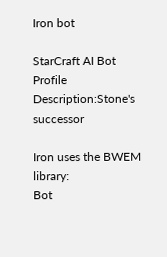Iron bot

StarCraft AI Bot Profile
Description:Stone's successor

Iron uses the BWEM library:
Bot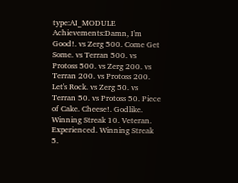type:AI_MODULE
Achievements:Damn, I'm Good!. vs Zerg 500. Come Get Some. vs Terran 500. vs Protoss 500. vs Zerg 200. vs Terran 200. vs Protoss 200. Let's Rock. vs Zerg 50. vs Terran 50. vs Protoss 50. Piece of Cake. Cheese!. Godlike. Winning Streak 10. Veteran. Experienced. Winning Streak 5.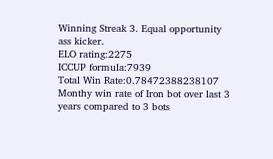Winning Streak 3. Equal opportunity ass kicker.
ELO rating:2275
ICCUP formula:7939
Total Win Rate:0.78472388238107
Monthy win rate of Iron bot over last 3 years compared to 3 bots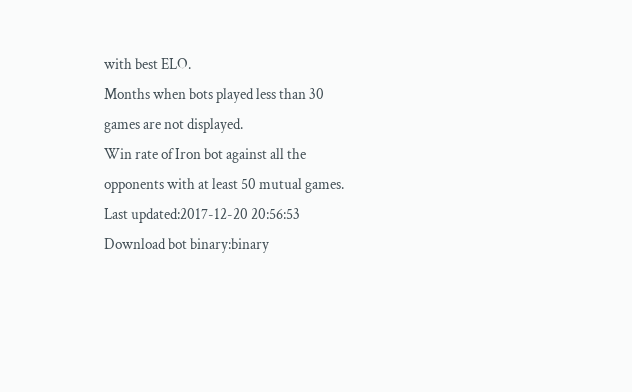with best ELO.
Months when bots played less than 30 games are not displayed.
Win rate of Iron bot against all the opponents with at least 50 mutual games.
Last updated:2017-12-20 20:56:53
Download bot binary:binary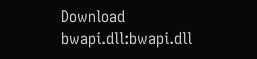Download bwapi.dll:bwapi.dll